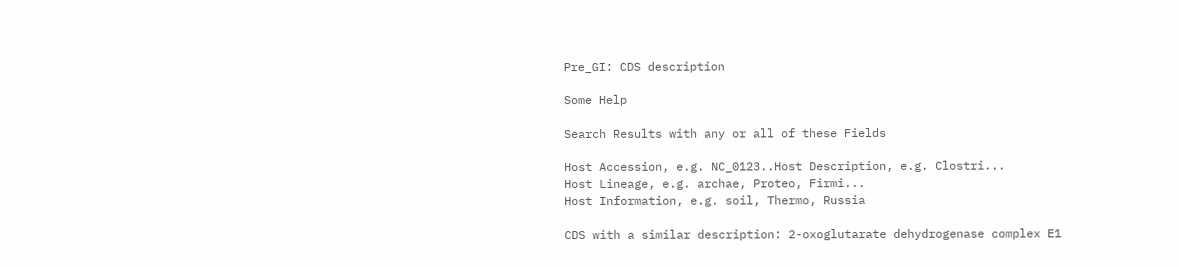Pre_GI: CDS description

Some Help

Search Results with any or all of these Fields

Host Accession, e.g. NC_0123..Host Description, e.g. Clostri...
Host Lineage, e.g. archae, Proteo, Firmi...
Host Information, e.g. soil, Thermo, Russia

CDS with a similar description: 2-oxoglutarate dehydrogenase complex E1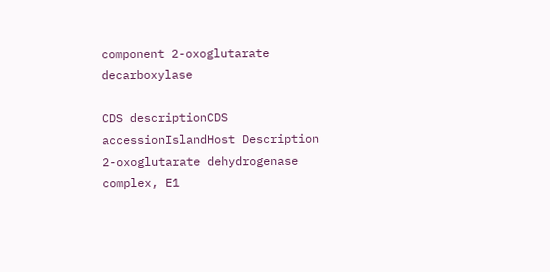component 2-oxoglutarate decarboxylase

CDS descriptionCDS accessionIslandHost Description
2-oxoglutarate dehydrogenase complex, E1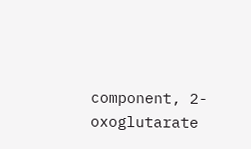component, 2-oxoglutarate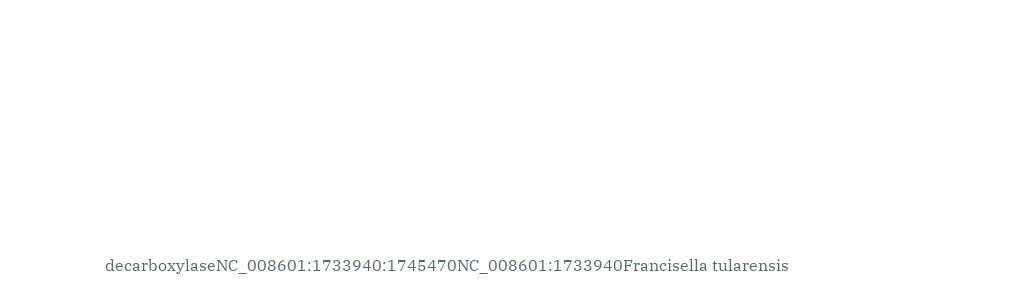decarboxylaseNC_008601:1733940:1745470NC_008601:1733940Francisella tularensis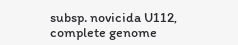subsp. novicida U112, complete genome